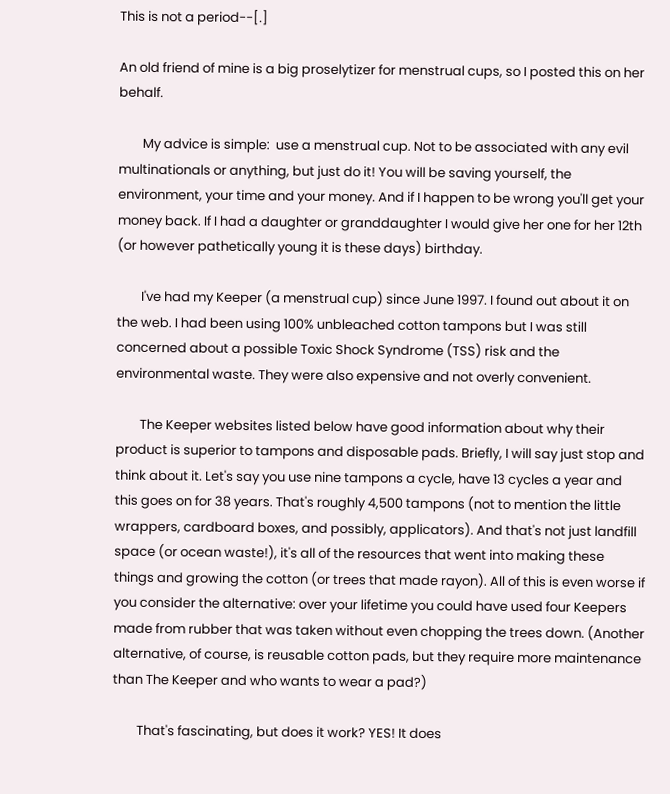This is not a period--[.]

An old friend of mine is a big proselytizer for menstrual cups, so I posted this on her behalf.

        My advice is simple:  use a menstrual cup. Not to be associated with any evil multinationals or anything, but just do it! You will be saving yourself, the environment, your time and your money. And if I happen to be wrong you'll get your money back. If I had a daughter or granddaughter I would give her one for her 12th (or however pathetically young it is these days) birthday.

        I've had my Keeper (a menstrual cup) since June 1997. I found out about it on the web. I had been using 100% unbleached cotton tampons but I was still concerned about a possible Toxic Shock Syndrome (TSS) risk and the environmental waste. They were also expensive and not overly convenient.

        The Keeper websites listed below have good information about why their product is superior to tampons and disposable pads. Briefly, I will say just stop and think about it. Let's say you use nine tampons a cycle, have 13 cycles a year and this goes on for 38 years. That's roughly 4,500 tampons (not to mention the little wrappers, cardboard boxes, and possibly, applicators). And that's not just landfill space (or ocean waste!), it's all of the resources that went into making these things and growing the cotton (or trees that made rayon). All of this is even worse if you consider the alternative: over your lifetime you could have used four Keepers made from rubber that was taken without even chopping the trees down. (Another alternative, of course, is reusable cotton pads, but they require more maintenance than The Keeper and who wants to wear a pad?)

        That's fascinating, but does it work? YES! It does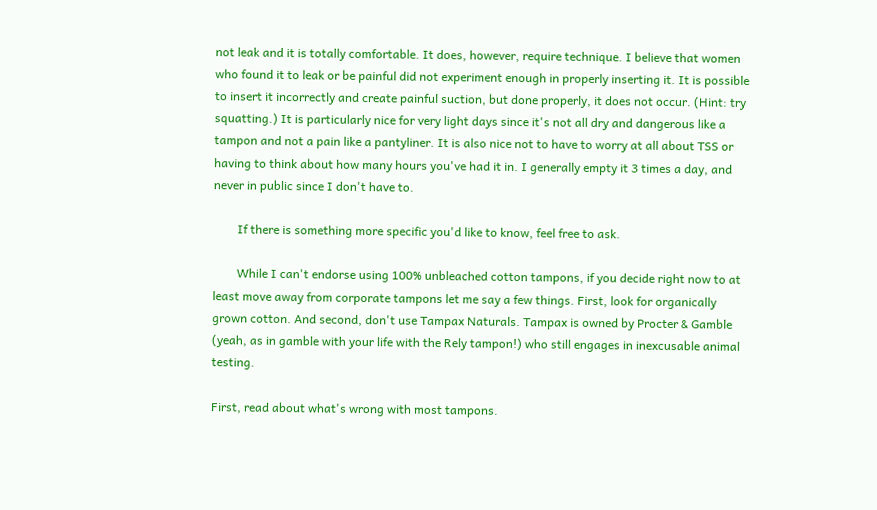not leak and it is totally comfortable. It does, however, require technique. I believe that women who found it to leak or be painful did not experiment enough in properly inserting it. It is possible to insert it incorrectly and create painful suction, but done properly, it does not occur. (Hint: try squatting.) It is particularly nice for very light days since it's not all dry and dangerous like a tampon and not a pain like a pantyliner. It is also nice not to have to worry at all about TSS or having to think about how many hours you've had it in. I generally empty it 3 times a day, and never in public since I don't have to.

        If there is something more specific you'd like to know, feel free to ask.

        While I can't endorse using 100% unbleached cotton tampons, if you decide right now to at least move away from corporate tampons let me say a few things. First, look for organically grown cotton. And second, don't use Tampax Naturals. Tampax is owned by Procter & Gamble (yeah, as in gamble with your life with the Rely tampon!) who still engages in inexcusable animal testing.

First, read about what's wrong with most tampons.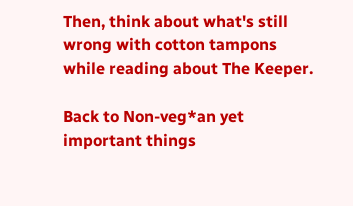Then, think about what's still wrong with cotton tampons while reading about The Keeper.

Back to Non-veg*an yet important things